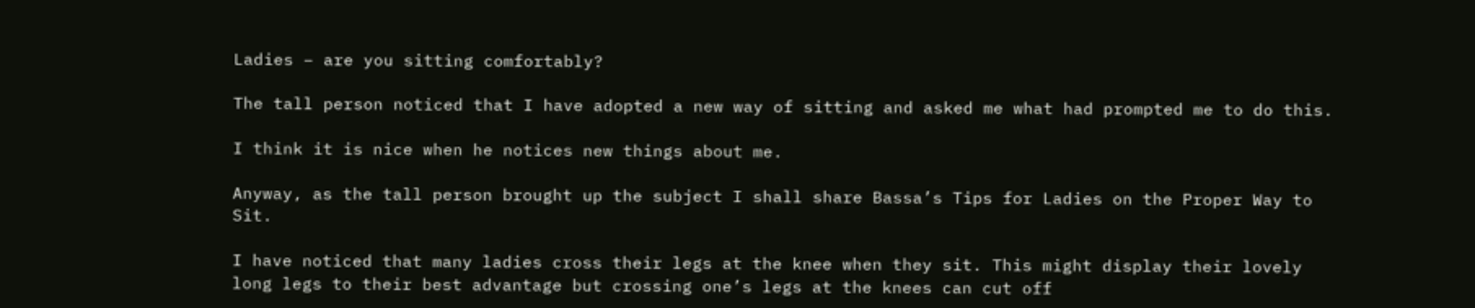Ladies – are you sitting comfortably?

The tall person noticed that I have adopted a new way of sitting and asked me what had prompted me to do this.

I think it is nice when he notices new things about me.

Anyway, as the tall person brought up the subject I shall share Bassa’s Tips for Ladies on the Proper Way to Sit.

I have noticed that many ladies cross their legs at the knee when they sit. This might display their lovely long legs to their best advantage but crossing one’s legs at the knees can cut off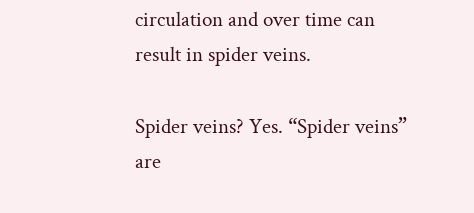circulation and over time can result in spider veins.

Spider veins? Yes. “Spider veins” are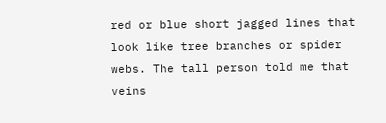red or blue short jagged lines that look like tree branches or spider webs. The tall person told me that veins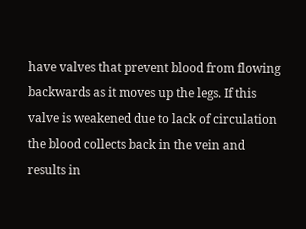have valves that prevent blood from flowing backwards as it moves up the legs. If this valve is weakened due to lack of circulation the blood collects back in the vein and results in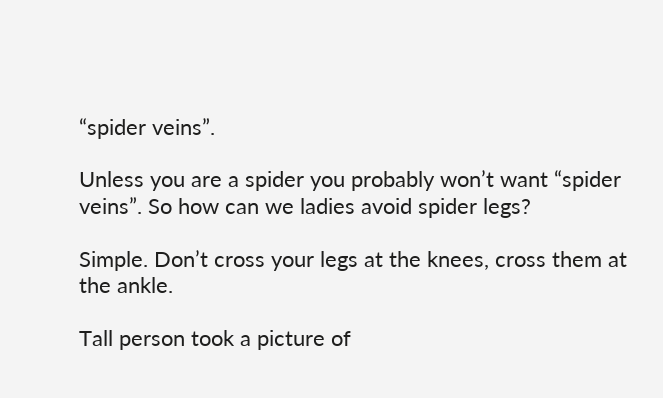“spider veins”.

Unless you are a spider you probably won’t want “spider veins”. So how can we ladies avoid spider legs?

Simple. Don’t cross your legs at the knees, cross them at the ankle.

Tall person took a picture of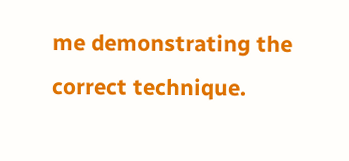me demonstrating the correct technique.